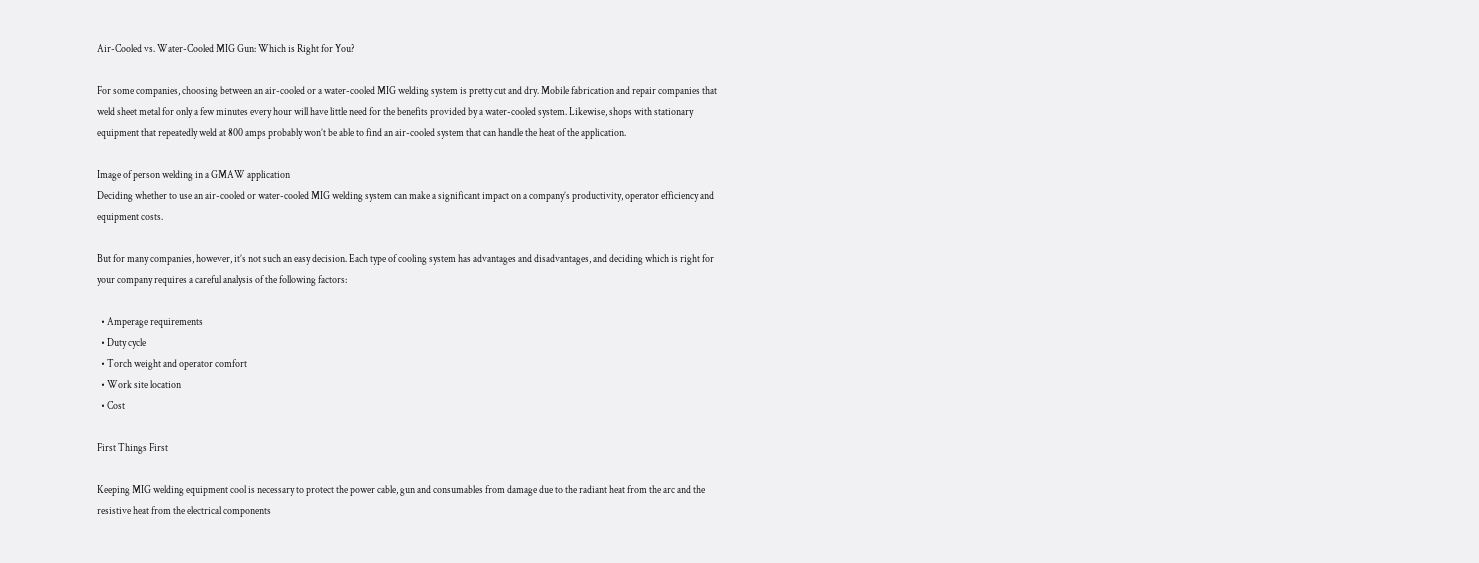Air-Cooled vs. Water-Cooled MIG Gun: Which is Right for You?

For some companies, choosing between an air-cooled or a water-cooled MIG welding system is pretty cut and dry. Mobile fabrication and repair companies that weld sheet metal for only a few minutes every hour will have little need for the benefits provided by a water-cooled system. Likewise, shops with stationary equipment that repeatedly weld at 800 amps probably won’t be able to find an air-cooled system that can handle the heat of the application.

Image of person welding in a GMAW application
Deciding whether to use an air-cooled or water-cooled MIG welding system can make a significant impact on a company’s productivity, operator efficiency and equipment costs.

But for many companies, however, it’s not such an easy decision. Each type of cooling system has advantages and disadvantages, and deciding which is right for your company requires a careful analysis of the following factors:

  • Amperage requirements
  • Duty cycle
  • Torch weight and operator comfort
  • Work site location
  • Cost

First Things First

Keeping MIG welding equipment cool is necessary to protect the power cable, gun and consumables from damage due to the radiant heat from the arc and the resistive heat from the electrical components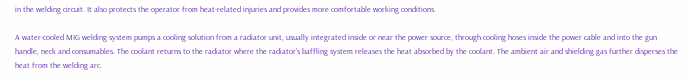in the welding circuit. It also protects the operator from heat-related injuries and provides more comfortable working conditions.

A water-cooled MIG welding system pumps a cooling solution from a radiator unit, usually integrated inside or near the power source, through cooling hoses inside the power cable and into the gun handle, neck and consumables. The coolant returns to the radiator where the radiator’s baffling system releases the heat absorbed by the coolant. The ambient air and shielding gas further disperses the heat from the welding arc.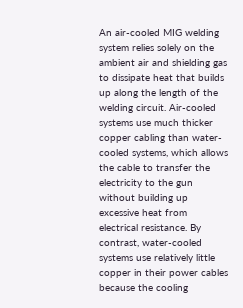An air-cooled MIG welding system relies solely on the ambient air and shielding gas to dissipate heat that builds up along the length of the welding circuit. Air-cooled systems use much thicker copper cabling than water-cooled systems, which allows the cable to transfer the electricity to the gun without building up excessive heat from electrical resistance. By contrast, water-cooled systems use relatively little copper in their power cables because the cooling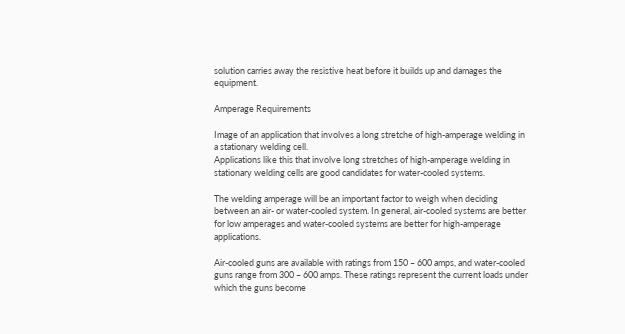solution carries away the resistive heat before it builds up and damages the equipment.

Amperage Requirements

Image of an application that involves a long stretche of high-amperage welding in a stationary welding cell.
Applications like this that involve long stretches of high-amperage welding in stationary welding cells are good candidates for water-cooled systems.

The welding amperage will be an important factor to weigh when deciding between an air- or water-cooled system. In general, air-cooled systems are better for low amperages and water-cooled systems are better for high-amperage applications.

Air-cooled guns are available with ratings from 150 – 600 amps, and water-cooled guns range from 300 – 600 amps. These ratings represent the current loads under which the guns become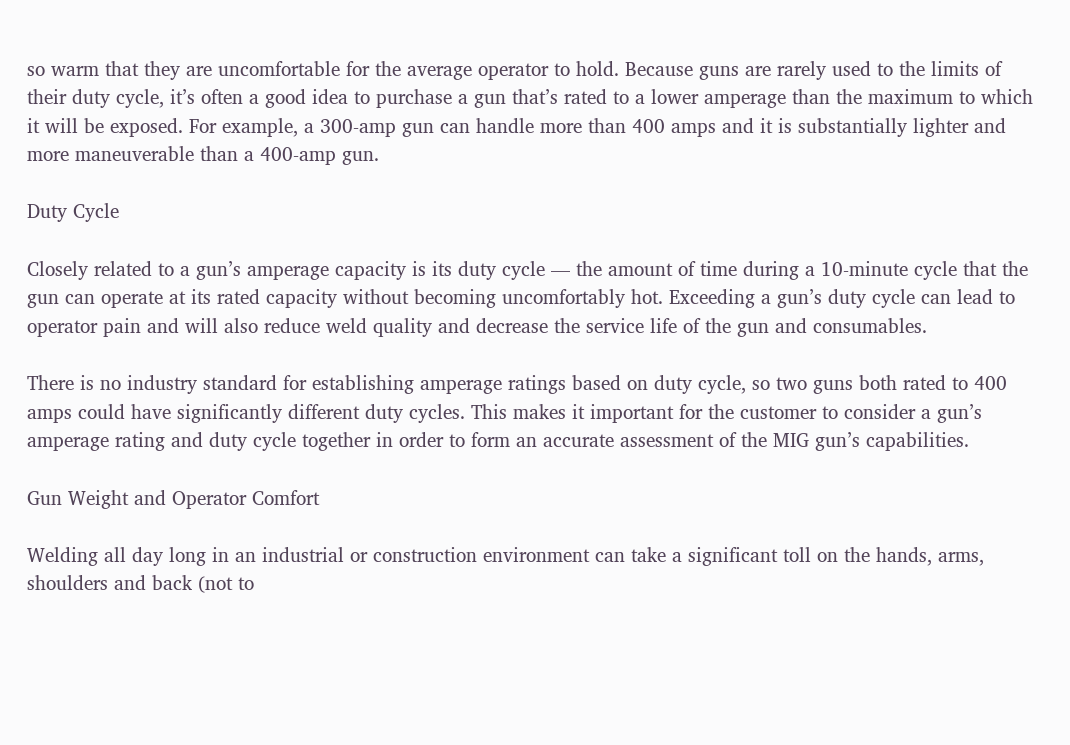so warm that they are uncomfortable for the average operator to hold. Because guns are rarely used to the limits of their duty cycle, it’s often a good idea to purchase a gun that’s rated to a lower amperage than the maximum to which it will be exposed. For example, a 300-amp gun can handle more than 400 amps and it is substantially lighter and more maneuverable than a 400-amp gun.

Duty Cycle

Closely related to a gun’s amperage capacity is its duty cycle — the amount of time during a 10-minute cycle that the gun can operate at its rated capacity without becoming uncomfortably hot. Exceeding a gun’s duty cycle can lead to operator pain and will also reduce weld quality and decrease the service life of the gun and consumables.

There is no industry standard for establishing amperage ratings based on duty cycle, so two guns both rated to 400 amps could have significantly different duty cycles. This makes it important for the customer to consider a gun’s amperage rating and duty cycle together in order to form an accurate assessment of the MIG gun’s capabilities.

Gun Weight and Operator Comfort

Welding all day long in an industrial or construction environment can take a significant toll on the hands, arms, shoulders and back (not to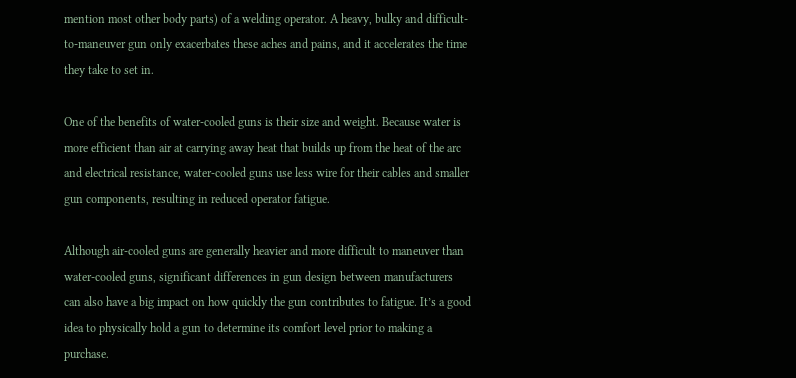mention most other body parts) of a welding operator. A heavy, bulky and difficult-to-maneuver gun only exacerbates these aches and pains, and it accelerates the time they take to set in.

One of the benefits of water-cooled guns is their size and weight. Because water is more efficient than air at carrying away heat that builds up from the heat of the arc and electrical resistance, water-cooled guns use less wire for their cables and smaller gun components, resulting in reduced operator fatigue.

Although air-cooled guns are generally heavier and more difficult to maneuver than water-cooled guns, significant differences in gun design between manufacturers can also have a big impact on how quickly the gun contributes to fatigue. It’s a good idea to physically hold a gun to determine its comfort level prior to making a purchase.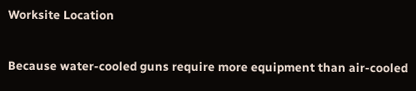Worksite Location

Because water-cooled guns require more equipment than air-cooled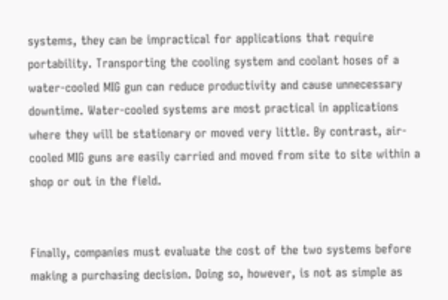systems, they can be impractical for applications that require portability. Transporting the cooling system and coolant hoses of a water-cooled MIG gun can reduce productivity and cause unnecessary downtime. Water-cooled systems are most practical in applications where they will be stationary or moved very little. By contrast, air-cooled MIG guns are easily carried and moved from site to site within a shop or out in the field.


Finally, companies must evaluate the cost of the two systems before making a purchasing decision. Doing so, however, is not as simple as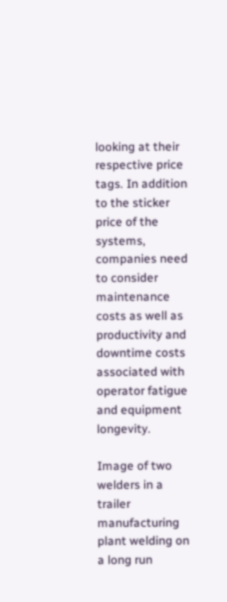looking at their respective price tags. In addition to the sticker price of the systems, companies need to consider maintenance costs as well as productivity and downtime costs associated with operator fatigue and equipment longevity.

Image of two welders in a trailer manufacturing plant welding on a long run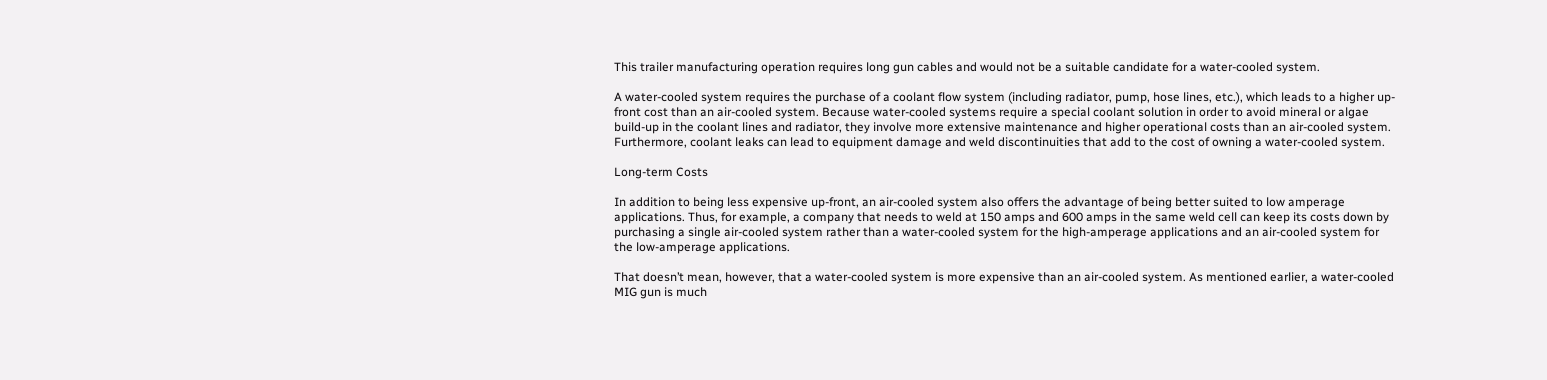This trailer manufacturing operation requires long gun cables and would not be a suitable candidate for a water-cooled system.

A water-cooled system requires the purchase of a coolant flow system (including radiator, pump, hose lines, etc.), which leads to a higher up-front cost than an air-cooled system. Because water-cooled systems require a special coolant solution in order to avoid mineral or algae build-up in the coolant lines and radiator, they involve more extensive maintenance and higher operational costs than an air-cooled system. Furthermore, coolant leaks can lead to equipment damage and weld discontinuities that add to the cost of owning a water-cooled system.

Long-term Costs

In addition to being less expensive up-front, an air-cooled system also offers the advantage of being better suited to low amperage applications. Thus, for example, a company that needs to weld at 150 amps and 600 amps in the same weld cell can keep its costs down by purchasing a single air-cooled system rather than a water-cooled system for the high-amperage applications and an air-cooled system for the low-amperage applications.

That doesn’t mean, however, that a water-cooled system is more expensive than an air-cooled system. As mentioned earlier, a water-cooled MIG gun is much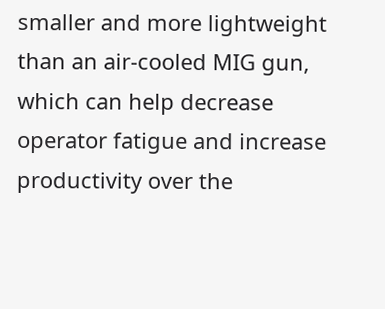smaller and more lightweight than an air-cooled MIG gun, which can help decrease operator fatigue and increase productivity over the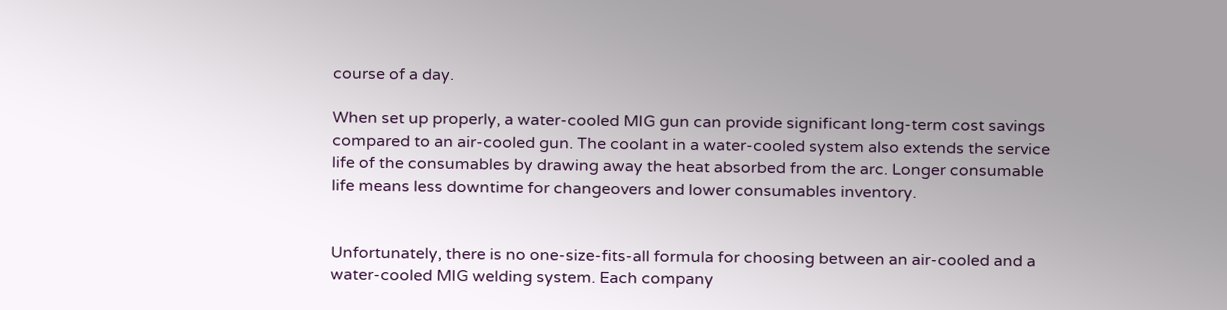course of a day.

When set up properly, a water-cooled MIG gun can provide significant long-term cost savings compared to an air-cooled gun. The coolant in a water-cooled system also extends the service life of the consumables by drawing away the heat absorbed from the arc. Longer consumable life means less downtime for changeovers and lower consumables inventory.


Unfortunately, there is no one-size-fits-all formula for choosing between an air-cooled and a water-cooled MIG welding system. Each company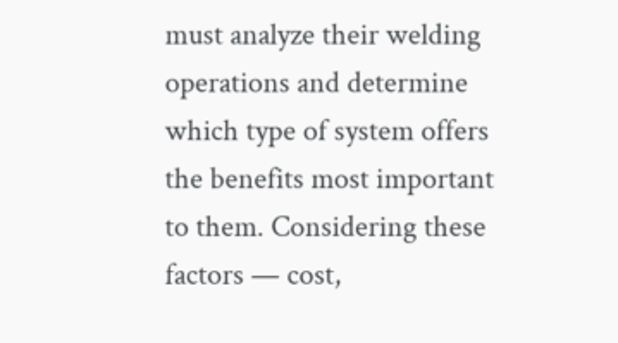must analyze their welding operations and determine which type of system offers the benefits most important to them. Considering these factors — cost,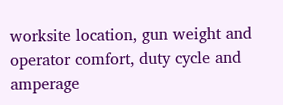worksite location, gun weight and operator comfort, duty cycle and amperage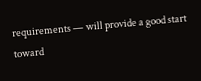requirements — will provide a good start toward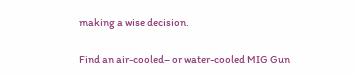making a wise decision.

Find an air-cooled– or water-cooled MIG Gun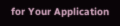for Your Application